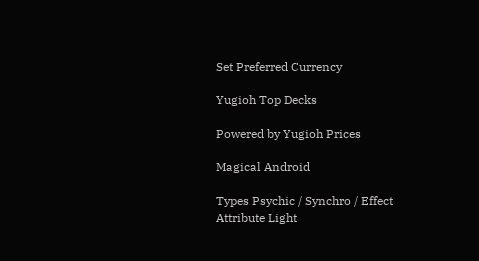Set Preferred Currency

Yugioh Top Decks

Powered by Yugioh Prices

Magical Android

Types Psychic / Synchro / Effect
Attribute Light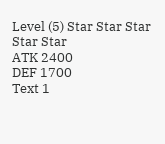Level (5) Star Star Star Star Star
ATK 2400
DEF 1700
Text 1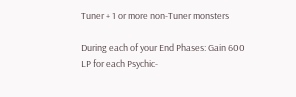Tuner + 1 or more non-Tuner monsters

During each of your End Phases: Gain 600 LP for each Psychic-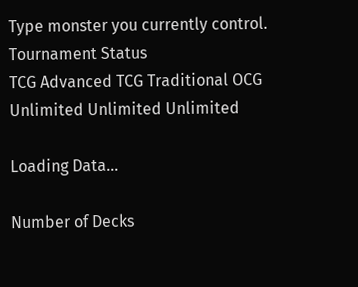Type monster you currently control.
Tournament Status
TCG Advanced TCG Traditional OCG
Unlimited Unlimited Unlimited

Loading Data...

Number of Decks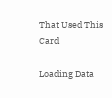That Used This Card

Loading Data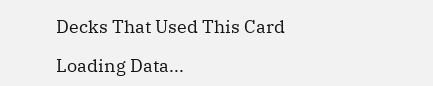Decks That Used This Card

Loading Data...